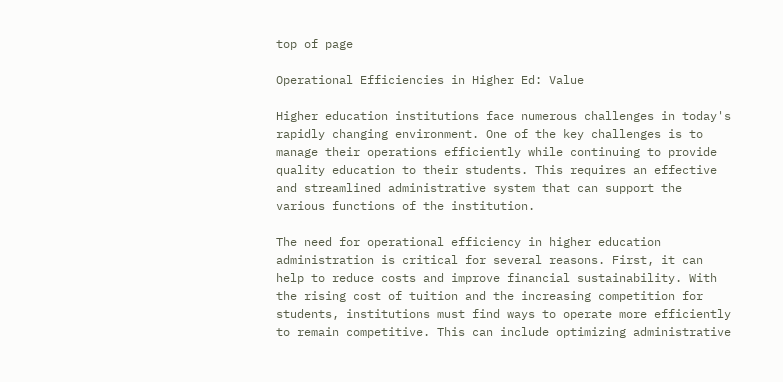top of page

Operational Efficiencies in Higher Ed: Value

Higher education institutions face numerous challenges in today's rapidly changing environment. One of the key challenges is to manage their operations efficiently while continuing to provide quality education to their students. This requires an effective and streamlined administrative system that can support the various functions of the institution.

The need for operational efficiency in higher education administration is critical for several reasons. First, it can help to reduce costs and improve financial sustainability. With the rising cost of tuition and the increasing competition for students, institutions must find ways to operate more efficiently to remain competitive. This can include optimizing administrative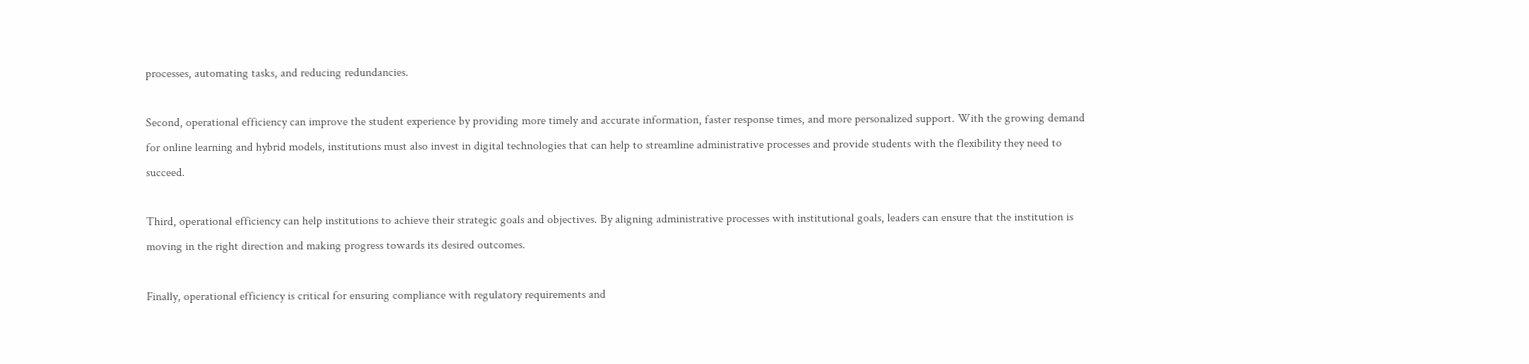processes, automating tasks, and reducing redundancies.

Second, operational efficiency can improve the student experience by providing more timely and accurate information, faster response times, and more personalized support. With the growing demand for online learning and hybrid models, institutions must also invest in digital technologies that can help to streamline administrative processes and provide students with the flexibility they need to succeed.

Third, operational efficiency can help institutions to achieve their strategic goals and objectives. By aligning administrative processes with institutional goals, leaders can ensure that the institution is moving in the right direction and making progress towards its desired outcomes.

Finally, operational efficiency is critical for ensuring compliance with regulatory requirements and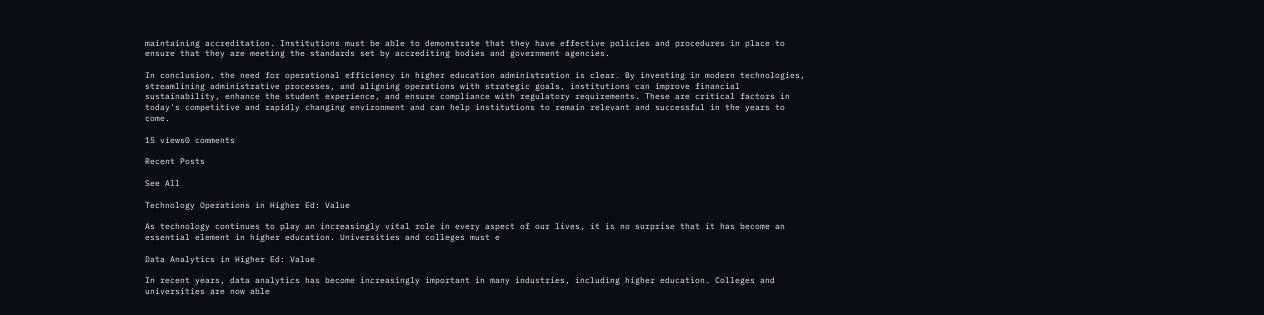maintaining accreditation. Institutions must be able to demonstrate that they have effective policies and procedures in place to ensure that they are meeting the standards set by accrediting bodies and government agencies.

In conclusion, the need for operational efficiency in higher education administration is clear. By investing in modern technologies, streamlining administrative processes, and aligning operations with strategic goals, institutions can improve financial sustainability, enhance the student experience, and ensure compliance with regulatory requirements. These are critical factors in today's competitive and rapidly changing environment and can help institutions to remain relevant and successful in the years to come.

15 views0 comments

Recent Posts

See All

Technology Operations in Higher Ed: Value

As technology continues to play an increasingly vital role in every aspect of our lives, it is no surprise that it has become an essential element in higher education. Universities and colleges must e

Data Analytics in Higher Ed: Value

In recent years, data analytics has become increasingly important in many industries, including higher education. Colleges and universities are now able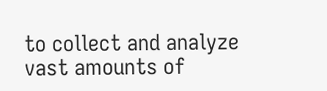to collect and analyze vast amounts of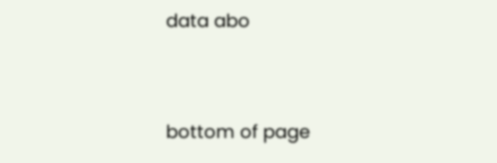data abo


bottom of page